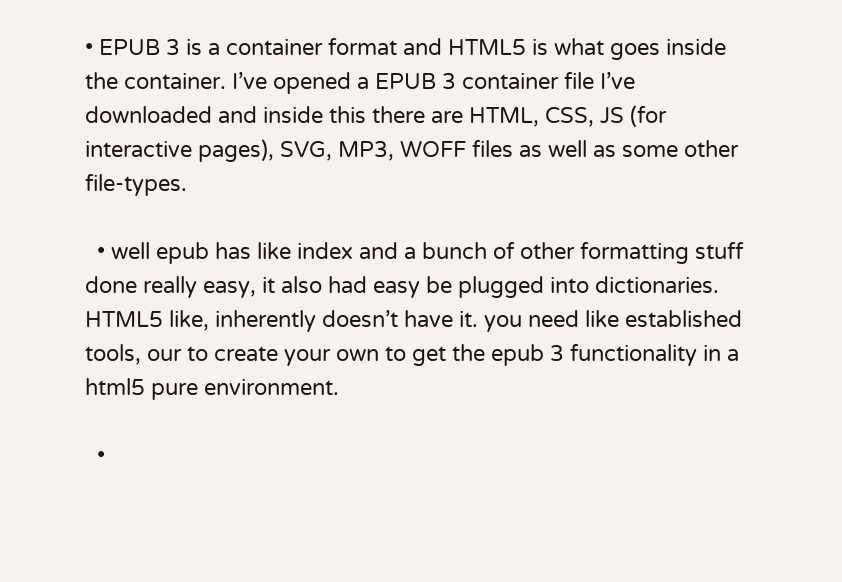• EPUB 3 is a container format and HTML5 is what goes inside the container. I’ve opened a EPUB 3 container file I’ve downloaded and inside this there are HTML, CSS, JS (for interactive pages), SVG, MP3, WOFF files as well as some other file-types.

  • well epub has like index and a bunch of other formatting stuff done really easy, it also had easy be plugged into dictionaries. HTML5 like, inherently doesn’t have it. you need like established tools, our to create your own to get the epub 3 functionality in a html5 pure environment.

  •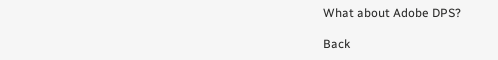What about Adobe DPS?

Back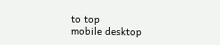to top
mobile desktop